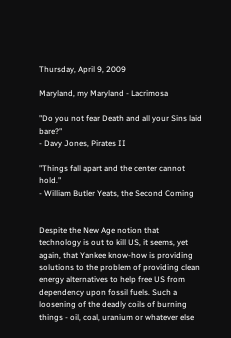Thursday, April 9, 2009

Maryland, my Maryland - Lacrimosa

"Do you not fear Death and all your Sins laid bare?"
- Davy Jones, Pirates II

"Things fall apart and the center cannot hold."
- William Butler Yeats, the Second Coming


Despite the New Age notion that technology is out to kill US, it seems, yet again, that Yankee know-how is providing solutions to the problem of providing clean energy alternatives to help free US from dependency upon fossil fuels. Such a loosening of the deadly coils of burning things - oil, coal, uranium or whatever else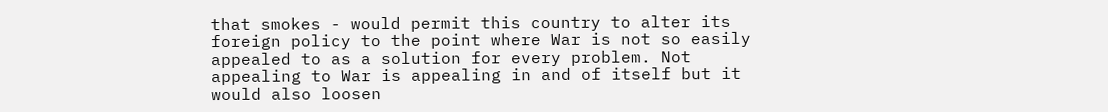that smokes - would permit this country to alter its foreign policy to the point where War is not so easily appealed to as a solution for every problem. Not appealing to War is appealing in and of itself but it would also loosen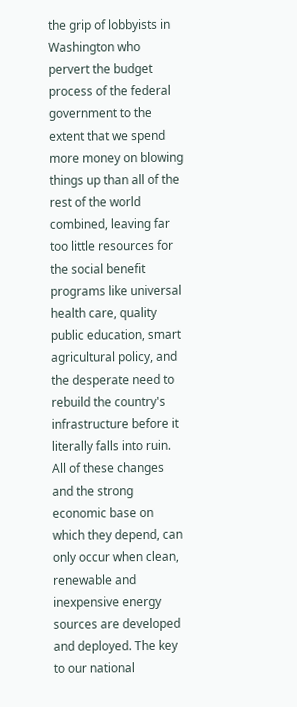the grip of lobbyists in Washington who pervert the budget process of the federal government to the extent that we spend more money on blowing things up than all of the rest of the world combined, leaving far too little resources for the social benefit programs like universal health care, quality public education, smart agricultural policy, and the desperate need to rebuild the country's infrastructure before it literally falls into ruin.  All of these changes and the strong economic base on which they depend, can only occur when clean, renewable and inexpensive energy sources are developed and deployed. The key to our national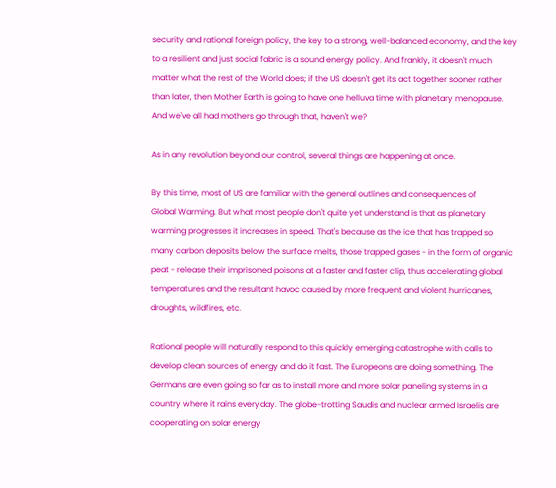security and rational foreign policy, the key to a strong, well-balanced economy, and the key to a resilient and just social fabric is a sound energy policy. And frankly, it doesn't much matter what the rest of the World does; if the US doesn't get its act together sooner rather than later, then Mother Earth is going to have one helluva time with planetary menopause. And we've all had mothers go through that, haven't we?

As in any revolution beyond our control, several things are happening at once.

By this time, most of US are familiar with the general outlines and consequences of
Global Warming. But what most people don't quite yet understand is that as planetary warming progresses it increases in speed. That's because as the ice that has trapped so many carbon deposits below the surface melts, those trapped gases - in the form of organic peat - release their imprisoned poisons at a faster and faster clip, thus accelerating global temperatures and the resultant havoc caused by more frequent and violent hurricanes, droughts, wildfires, etc.

Rational people will naturally respond to this quickly emerging catastrophe with calls to develop clean sources of energy and do it fast. The Europeons are doing something. The
Germans are even going so far as to install more and more solar paneling systems in a country where it rains everyday. The globe-trotting Saudis and nuclear armed Israelis are cooperating on solar energy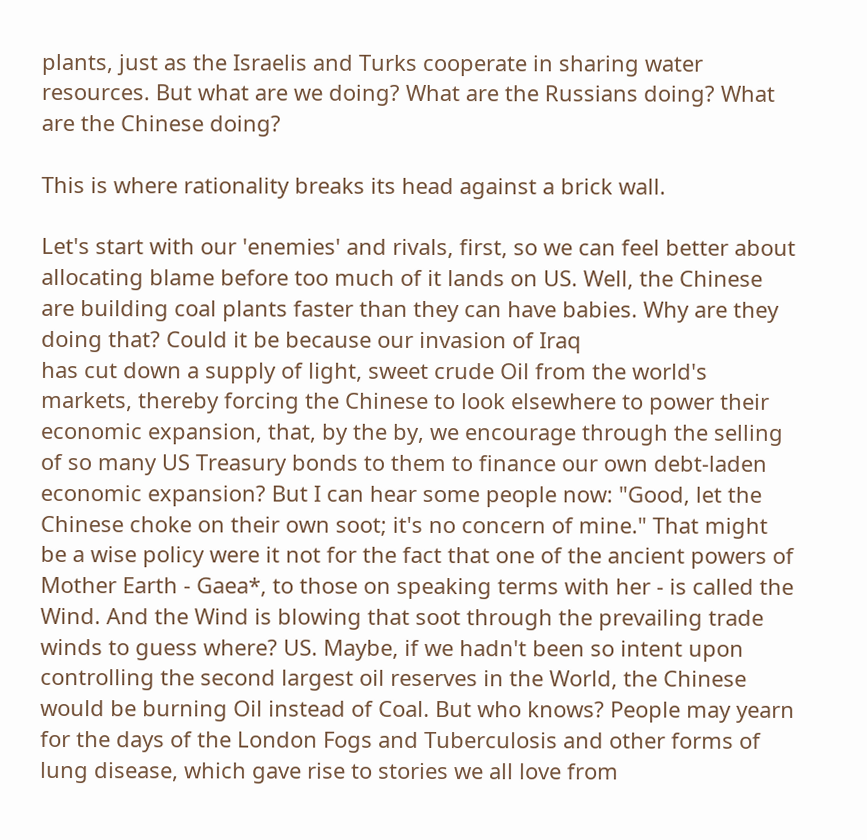plants, just as the Israelis and Turks cooperate in sharing water resources. But what are we doing? What are the Russians doing? What are the Chinese doing?

This is where rationality breaks its head against a brick wall.

Let's start with our 'enemies' and rivals, first, so we can feel better about allocating blame before too much of it lands on US. Well, the Chinese are building coal plants faster than they can have babies. Why are they doing that? Could it be because our invasion of Iraq
has cut down a supply of light, sweet crude Oil from the world's markets, thereby forcing the Chinese to look elsewhere to power their economic expansion, that, by the by, we encourage through the selling of so many US Treasury bonds to them to finance our own debt-laden economic expansion? But I can hear some people now: "Good, let the Chinese choke on their own soot; it's no concern of mine." That might be a wise policy were it not for the fact that one of the ancient powers of Mother Earth - Gaea*, to those on speaking terms with her - is called the Wind. And the Wind is blowing that soot through the prevailing trade winds to guess where? US. Maybe, if we hadn't been so intent upon controlling the second largest oil reserves in the World, the Chinese would be burning Oil instead of Coal. But who knows? People may yearn for the days of the London Fogs and Tuberculosis and other forms of lung disease, which gave rise to stories we all love from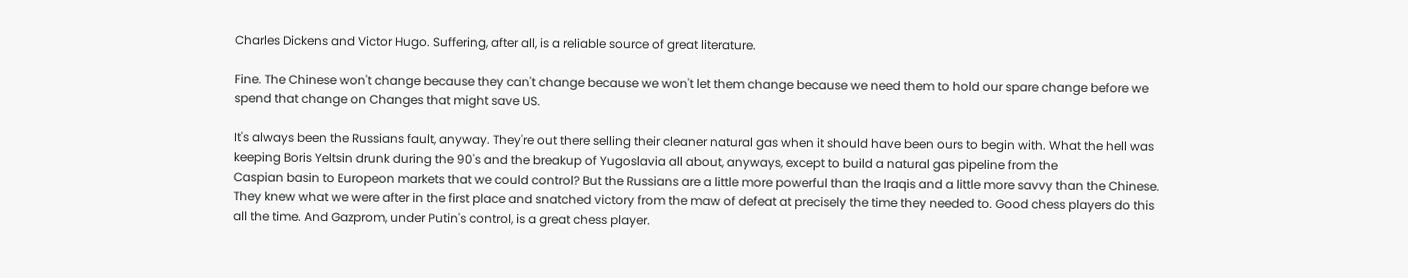Charles Dickens and Victor Hugo. Suffering, after all, is a reliable source of great literature.

Fine. The Chinese won't change because they can't change because we won't let them change because we need them to hold our spare change before we spend that change on Changes that might save US.

It's always been the Russians fault, anyway. They're out there selling their cleaner natural gas when it should have been ours to begin with. What the hell was keeping Boris Yeltsin drunk during the 90's and the breakup of Yugoslavia all about, anyways, except to build a natural gas pipeline from the
Caspian basin to Europeon markets that we could control? But the Russians are a little more powerful than the Iraqis and a little more savvy than the Chinese. They knew what we were after in the first place and snatched victory from the maw of defeat at precisely the time they needed to. Good chess players do this all the time. And Gazprom, under Putin's control, is a great chess player.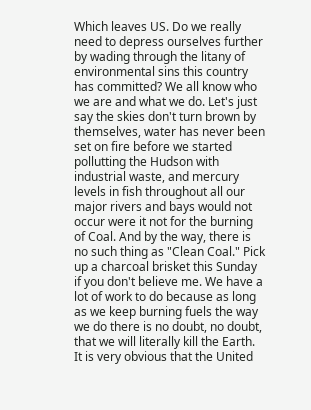Which leaves US. Do we really need to depress ourselves further by wading through the litany of environmental sins this country has committed? We all know who we are and what we do. Let's just say the skies don't turn brown by themselves, water has never been set on fire before we started pollutting the Hudson with industrial waste, and mercury levels in fish throughout all our major rivers and bays would not occur were it not for the burning of Coal. And by the way, there is no such thing as "Clean Coal." Pick up a charcoal brisket this Sunday if you don't believe me. We have a lot of work to do because as long as we keep burning fuels the way we do there is no doubt, no doubt, that we will literally kill the Earth. It is very obvious that the United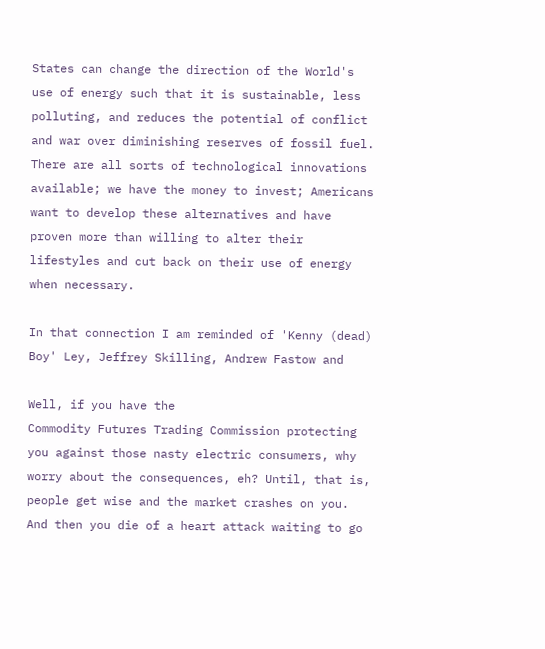States can change the direction of the World's use of energy such that it is sustainable, less polluting, and reduces the potential of conflict and war over diminishing reserves of fossil fuel. There are all sorts of technological innovations available; we have the money to invest; Americans want to develop these alternatives and have proven more than willing to alter their lifestyles and cut back on their use of energy when necessary.

In that connection I am reminded of 'Kenny (dead) Boy' Ley, Jeffrey Skilling, Andrew Fastow and

Well, if you have the
Commodity Futures Trading Commission protecting you against those nasty electric consumers, why worry about the consequences, eh? Until, that is, people get wise and the market crashes on you. And then you die of a heart attack waiting to go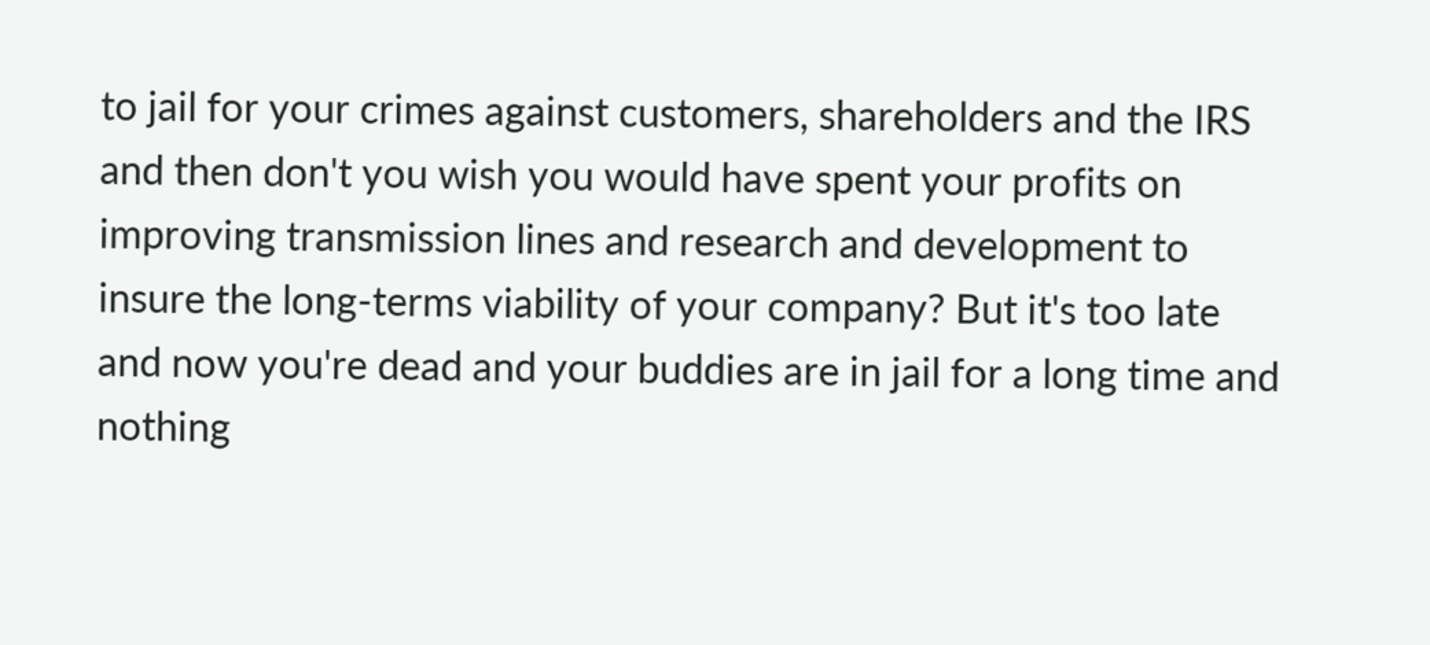to jail for your crimes against customers, shareholders and the IRS and then don't you wish you would have spent your profits on improving transmission lines and research and development to insure the long-terms viability of your company? But it's too late and now you're dead and your buddies are in jail for a long time and nothing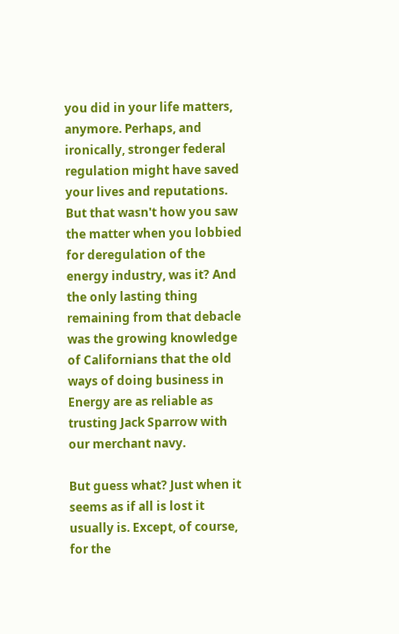you did in your life matters, anymore. Perhaps, and ironically, stronger federal regulation might have saved your lives and reputations. But that wasn't how you saw the matter when you lobbied for deregulation of the energy industry, was it? And the only lasting thing remaining from that debacle was the growing knowledge of Californians that the old ways of doing business in Energy are as reliable as trusting Jack Sparrow with our merchant navy.

But guess what? Just when it seems as if all is lost it usually is. Except, of course, for the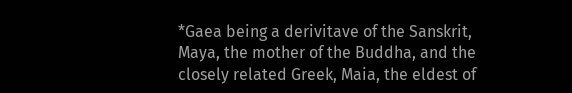*Gaea being a derivitave of the Sanskrit,
Maya, the mother of the Buddha, and the closely related Greek, Maia, the eldest of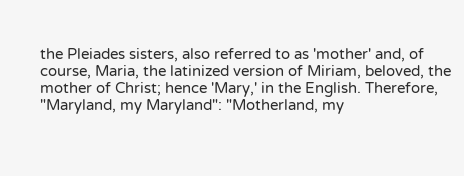the Pleiades sisters, also referred to as 'mother' and, of course, Maria, the latinized version of Miriam, beloved, the mother of Christ; hence 'Mary,' in the English. Therefore, "Maryland, my Maryland": "Motherland, my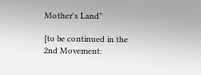Mother's Land"

[to be continued in the 2nd Movement: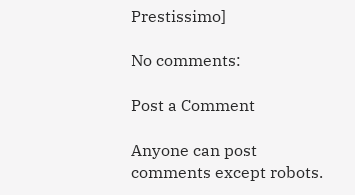Prestissimo]

No comments:

Post a Comment

Anyone can post comments except robots.